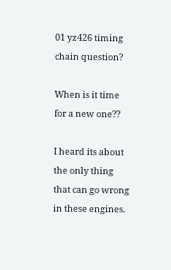01 yz426 timing chain question?

When is it time for a new one??

I heard its about the only thing that can go wrong in these engines.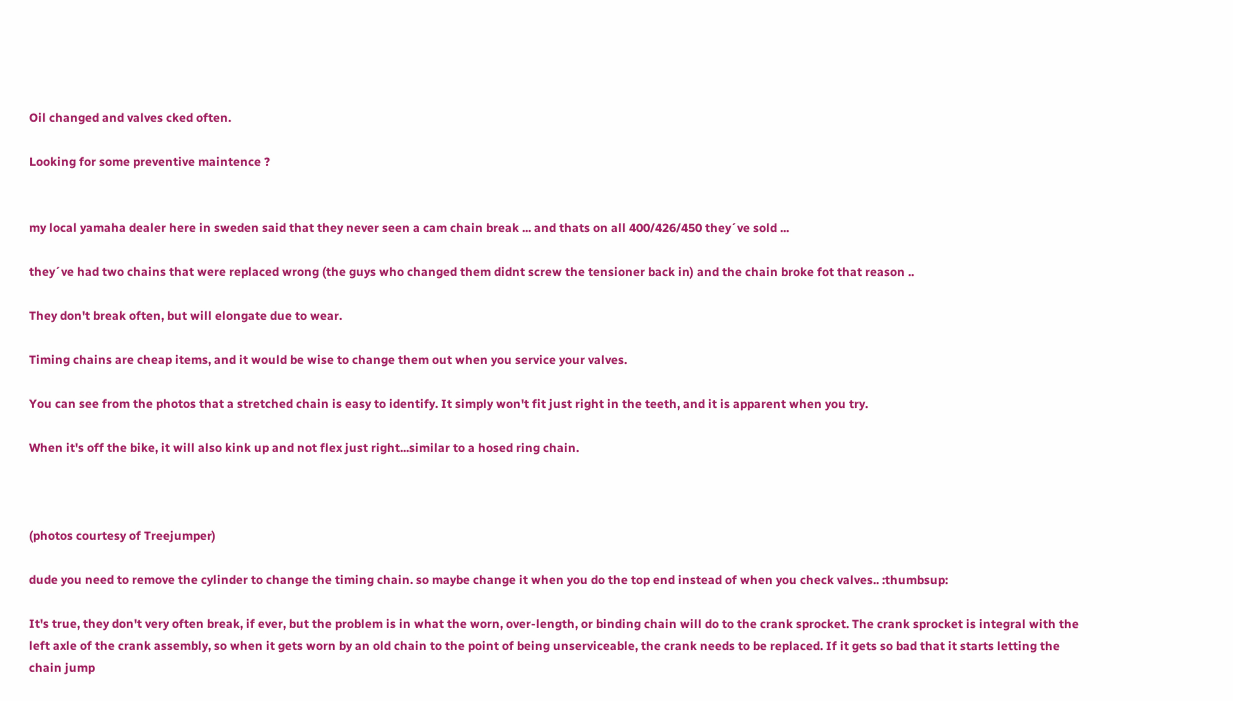Oil changed and valves cked often.

Looking for some preventive maintence ?


my local yamaha dealer here in sweden said that they never seen a cam chain break ... and thats on all 400/426/450 they´ve sold ...

they´ve had two chains that were replaced wrong (the guys who changed them didnt screw the tensioner back in) and the chain broke fot that reason ..

They don't break often, but will elongate due to wear.

Timing chains are cheap items, and it would be wise to change them out when you service your valves.

You can see from the photos that a stretched chain is easy to identify. It simply won't fit just right in the teeth, and it is apparent when you try.

When it's off the bike, it will also kink up and not flex just right...similar to a hosed ring chain.



(photos courtesy of Treejumper)

dude you need to remove the cylinder to change the timing chain. so maybe change it when you do the top end instead of when you check valves.. :thumbsup:

It's true, they don't very often break, if ever, but the problem is in what the worn, over-length, or binding chain will do to the crank sprocket. The crank sprocket is integral with the left axle of the crank assembly, so when it gets worn by an old chain to the point of being unserviceable, the crank needs to be replaced. If it gets so bad that it starts letting the chain jump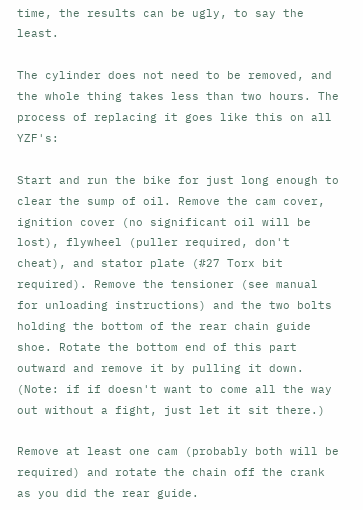time, the results can be ugly, to say the least.

The cylinder does not need to be removed, and the whole thing takes less than two hours. The process of replacing it goes like this on all YZF's:

Start and run the bike for just long enough to clear the sump of oil. Remove the cam cover, ignition cover (no significant oil will be lost), flywheel (puller required, don't cheat), and stator plate (#27 Torx bit required). Remove the tensioner (see manual for unloading instructions) and the two bolts holding the bottom of the rear chain guide shoe. Rotate the bottom end of this part outward and remove it by pulling it down. (Note: if if doesn't want to come all the way out without a fight, just let it sit there.)

Remove at least one cam (probably both will be required) and rotate the chain off the crank as you did the rear guide.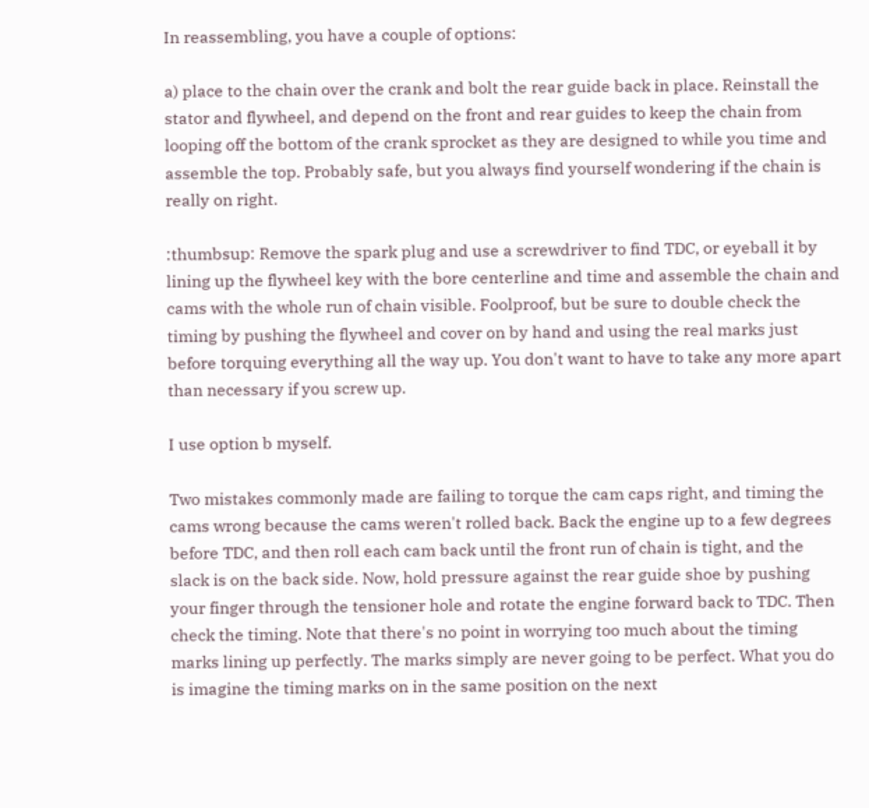In reassembling, you have a couple of options:

a) place to the chain over the crank and bolt the rear guide back in place. Reinstall the stator and flywheel, and depend on the front and rear guides to keep the chain from looping off the bottom of the crank sprocket as they are designed to while you time and assemble the top. Probably safe, but you always find yourself wondering if the chain is really on right.

:thumbsup: Remove the spark plug and use a screwdriver to find TDC, or eyeball it by lining up the flywheel key with the bore centerline and time and assemble the chain and cams with the whole run of chain visible. Foolproof, but be sure to double check the timing by pushing the flywheel and cover on by hand and using the real marks just before torquing everything all the way up. You don't want to have to take any more apart than necessary if you screw up.

I use option b myself.

Two mistakes commonly made are failing to torque the cam caps right, and timing the cams wrong because the cams weren't rolled back. Back the engine up to a few degrees before TDC, and then roll each cam back until the front run of chain is tight, and the slack is on the back side. Now, hold pressure against the rear guide shoe by pushing your finger through the tensioner hole and rotate the engine forward back to TDC. Then check the timing. Note that there's no point in worrying too much about the timing marks lining up perfectly. The marks simply are never going to be perfect. What you do is imagine the timing marks on in the same position on the next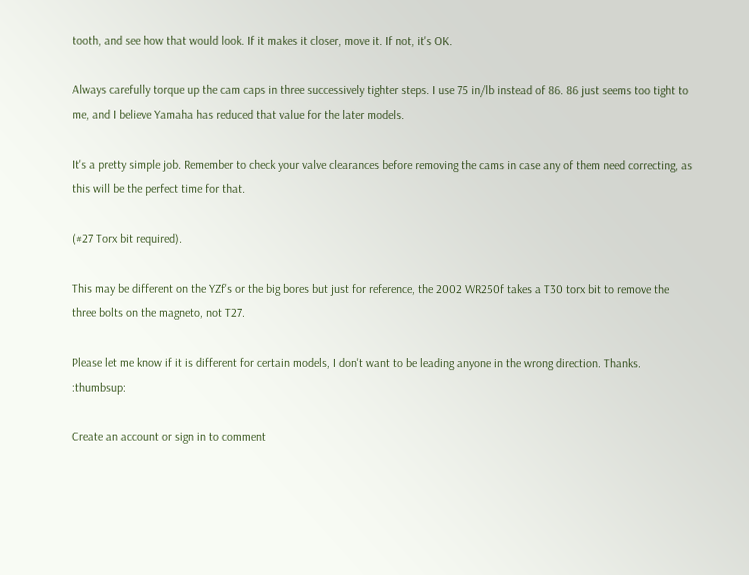tooth, and see how that would look. If it makes it closer, move it. If not, it's OK.

Always carefully torque up the cam caps in three successively tighter steps. I use 75 in/lb instead of 86. 86 just seems too tight to me, and I believe Yamaha has reduced that value for the later models.

It's a pretty simple job. Remember to check your valve clearances before removing the cams in case any of them need correcting, as this will be the perfect time for that.

(#27 Torx bit required).

This may be different on the YZf's or the big bores but just for reference, the 2002 WR250f takes a T30 torx bit to remove the three bolts on the magneto, not T27.

Please let me know if it is different for certain models, I don't want to be leading anyone in the wrong direction. Thanks. :thumbsup:

Create an account or sign in to comment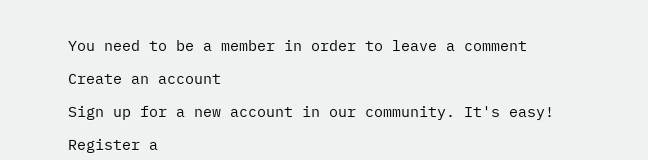You need to be a member in order to leave a comment

Create an account

Sign up for a new account in our community. It's easy!

Register a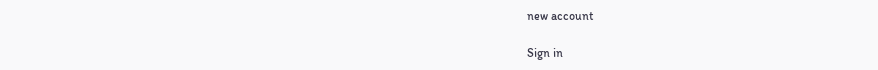new account

Sign in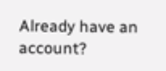Already have an account?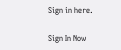Sign in here.

Sign In Now